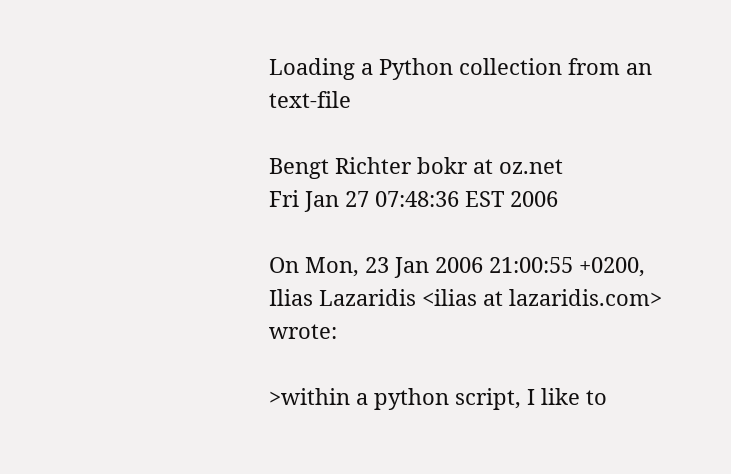Loading a Python collection from an text-file

Bengt Richter bokr at oz.net
Fri Jan 27 07:48:36 EST 2006

On Mon, 23 Jan 2006 21:00:55 +0200, Ilias Lazaridis <ilias at lazaridis.com> wrote:

>within a python script, I like to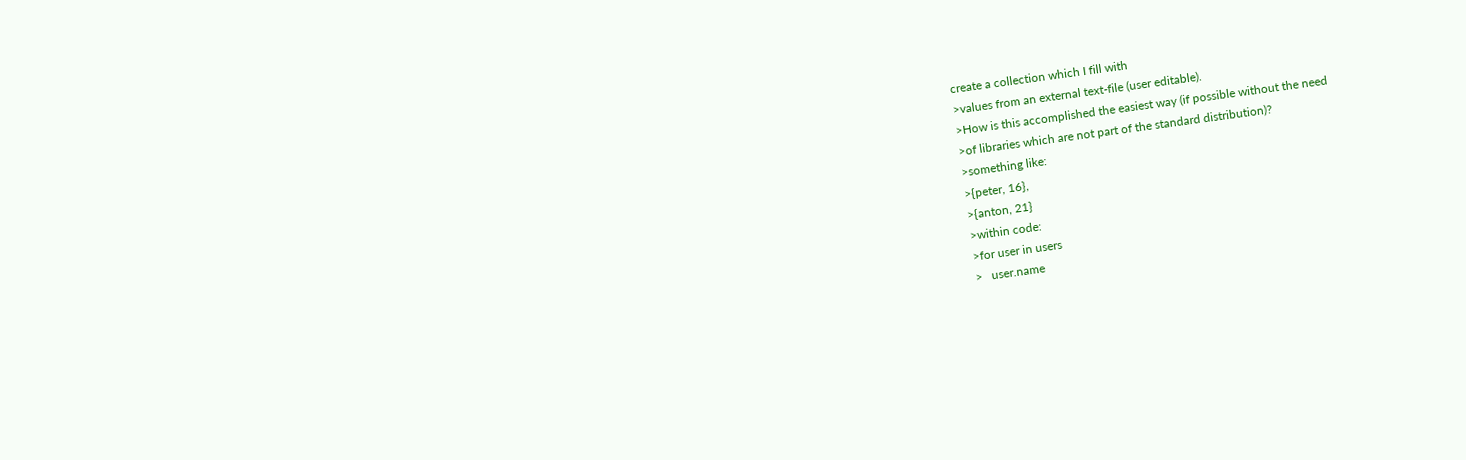create a collection which I fill with
>values from an external text-file (user editable).
>How is this accomplished the easiest way (if possible without the need
>of libraries which are not part of the standard distribution)?
>something like:
>{peter, 16},
>{anton, 21}
>within code:
>for user in users
>   user.name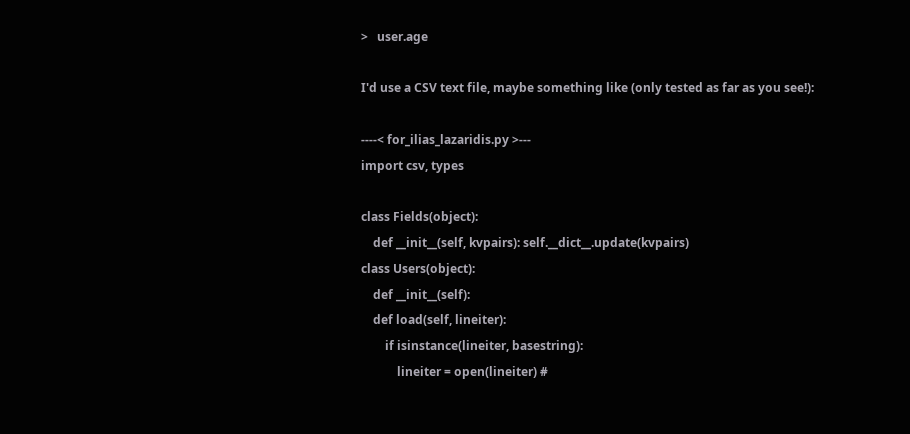>   user.age

I'd use a CSV text file, maybe something like (only tested as far as you see!):

----< for_ilias_lazaridis.py >---
import csv, types

class Fields(object):
    def __init__(self, kvpairs): self.__dict__.update(kvpairs)
class Users(object):
    def __init__(self):
    def load(self, lineiter):
        if isinstance(lineiter, basestring):
            lineiter = open(lineiter) #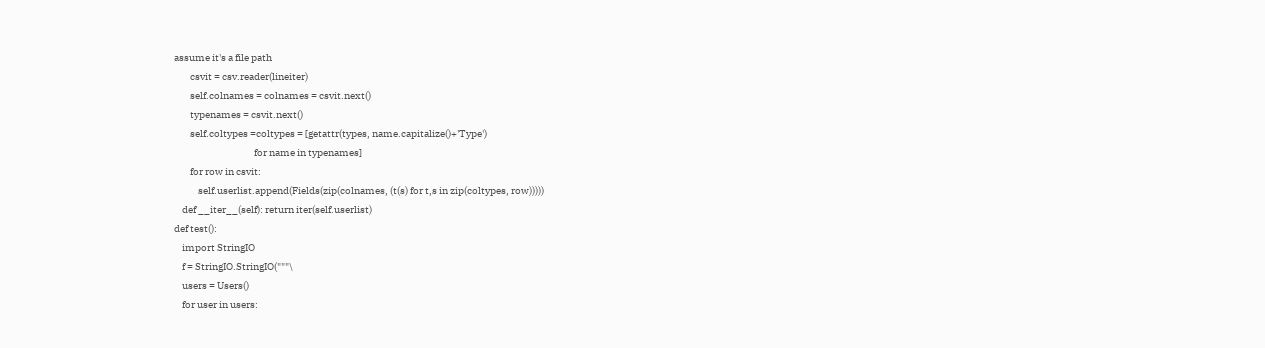assume it's a file path
        csvit = csv.reader(lineiter)
        self.colnames = colnames = csvit.next()
        typenames = csvit.next()
        self.coltypes =coltypes = [getattr(types, name.capitalize()+'Type')
                                        for name in typenames]
        for row in csvit:
            self.userlist.append(Fields(zip(colnames, (t(s) for t,s in zip(coltypes, row)))))
    def __iter__(self): return iter(self.userlist)
def test():
    import StringIO
    f = StringIO.StringIO("""\
    users = Users()
    for user in users: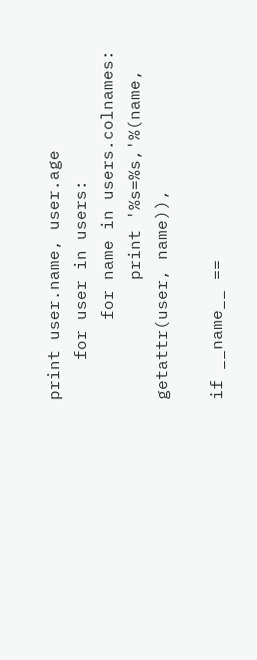print user.name, user.age
    for user in users:
        for name in users.colnames:
            print '%s=%s,'%(name, getattr(user, name)),

if __name__ ==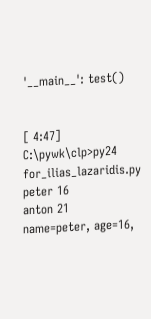'__main__': test()


[ 4:47] C:\pywk\clp>py24 for_ilias_lazaridis.py
peter 16
anton 21
name=peter, age=16,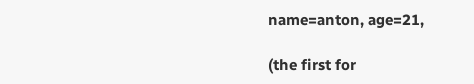name=anton, age=21,

(the first for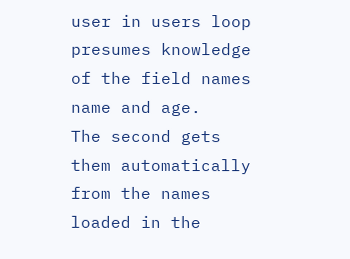user in users loop presumes knowledge of the field names name and age.
The second gets them automatically from the names loaded in the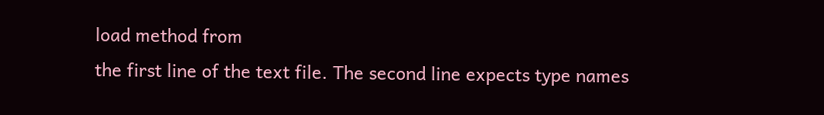load method from
the first line of the text file. The second line expects type names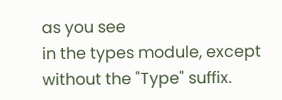as you see
in the types module, except without the "Type" suffix.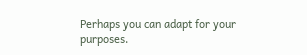Perhaps you can adapt for your purposes.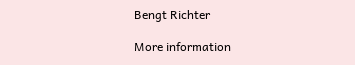Bengt Richter

More information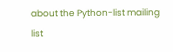about the Python-list mailing list